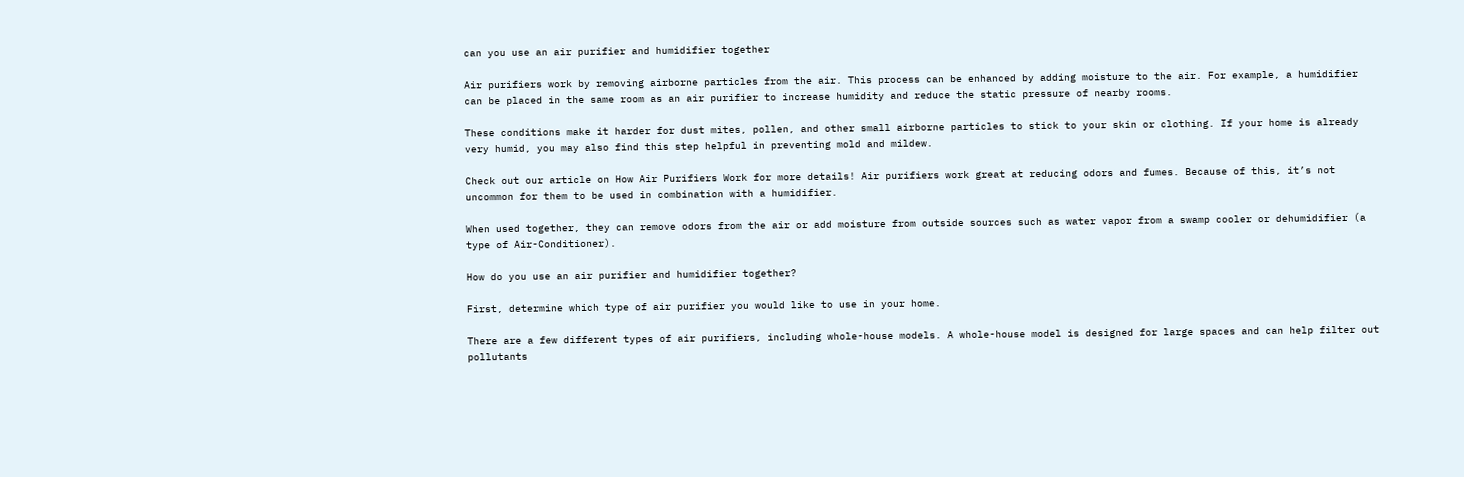can you use an air purifier and humidifier together

Air purifiers work by removing airborne particles from the air. This process can be enhanced by adding moisture to the air. For example, a humidifier can be placed in the same room as an air purifier to increase humidity and reduce the static pressure of nearby rooms.

These conditions make it harder for dust mites, pollen, and other small airborne particles to stick to your skin or clothing. If your home is already very humid, you may also find this step helpful in preventing mold and mildew.

Check out our article on How Air Purifiers Work for more details! Air purifiers work great at reducing odors and fumes. Because of this, it’s not uncommon for them to be used in combination with a humidifier.

When used together, they can remove odors from the air or add moisture from outside sources such as water vapor from a swamp cooler or dehumidifier (a type of Air-Conditioner).

How do you use an air purifier and humidifier together?

First, determine which type of air purifier you would like to use in your home.

There are a few different types of air purifiers, including whole-house models. A whole-house model is designed for large spaces and can help filter out pollutants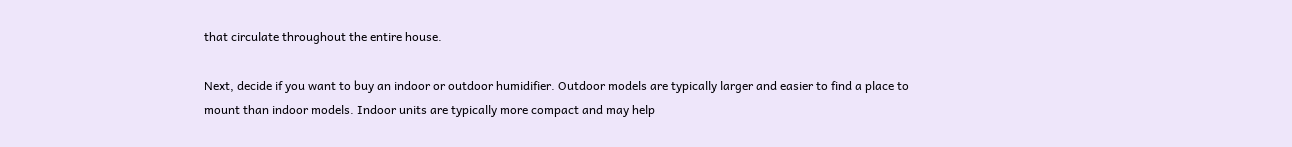that circulate throughout the entire house.

Next, decide if you want to buy an indoor or outdoor humidifier. Outdoor models are typically larger and easier to find a place to mount than indoor models. Indoor units are typically more compact and may help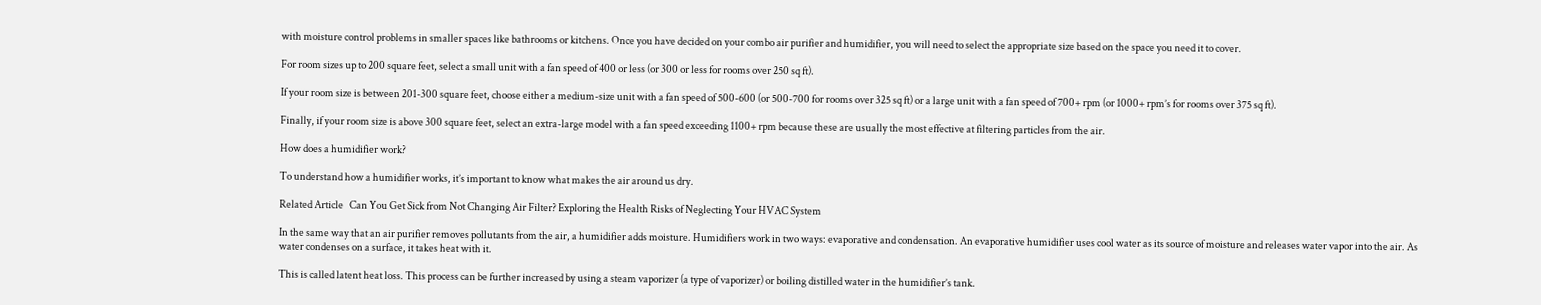with moisture control problems in smaller spaces like bathrooms or kitchens. Once you have decided on your combo air purifier and humidifier, you will need to select the appropriate size based on the space you need it to cover.

For room sizes up to 200 square feet, select a small unit with a fan speed of 400 or less (or 300 or less for rooms over 250 sq ft).

If your room size is between 201-300 square feet, choose either a medium-size unit with a fan speed of 500-600 (or 500-700 for rooms over 325 sq ft) or a large unit with a fan speed of 700+ rpm (or 1000+ rpm’s for rooms over 375 sq ft).

Finally, if your room size is above 300 square feet, select an extra-large model with a fan speed exceeding 1100+ rpm because these are usually the most effective at filtering particles from the air.

How does a humidifier work?

To understand how a humidifier works, it’s important to know what makes the air around us dry.

Related Article   Can You Get Sick from Not Changing Air Filter? Exploring the Health Risks of Neglecting Your HVAC System

In the same way that an air purifier removes pollutants from the air, a humidifier adds moisture. Humidifiers work in two ways: evaporative and condensation. An evaporative humidifier uses cool water as its source of moisture and releases water vapor into the air. As water condenses on a surface, it takes heat with it.

This is called latent heat loss. This process can be further increased by using a steam vaporizer (a type of vaporizer) or boiling distilled water in the humidifier’s tank.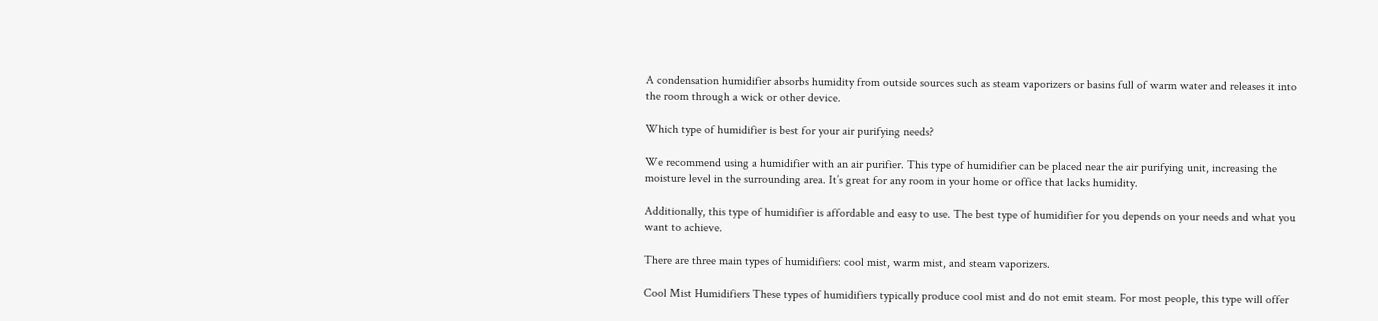A condensation humidifier absorbs humidity from outside sources such as steam vaporizers or basins full of warm water and releases it into the room through a wick or other device.

Which type of humidifier is best for your air purifying needs?

We recommend using a humidifier with an air purifier. This type of humidifier can be placed near the air purifying unit, increasing the moisture level in the surrounding area. It’s great for any room in your home or office that lacks humidity.

Additionally, this type of humidifier is affordable and easy to use. The best type of humidifier for you depends on your needs and what you want to achieve.

There are three main types of humidifiers: cool mist, warm mist, and steam vaporizers.

Cool Mist Humidifiers These types of humidifiers typically produce cool mist and do not emit steam. For most people, this type will offer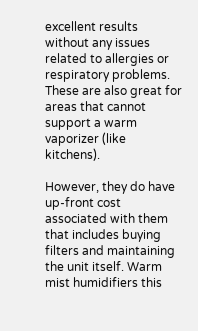excellent results without any issues related to allergies or respiratory problems. These are also great for areas that cannot support a warm vaporizer (like kitchens).

However, they do have up-front cost associated with them that includes buying filters and maintaining the unit itself. Warm mist humidifiers this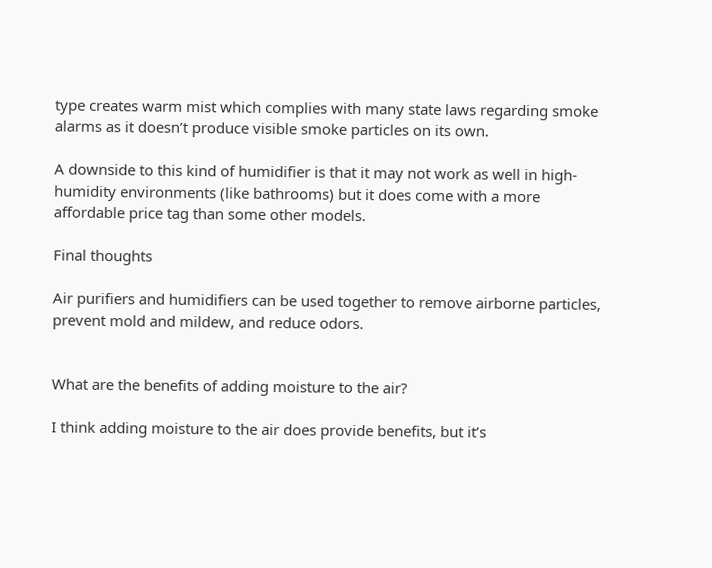type creates warm mist which complies with many state laws regarding smoke alarms as it doesn’t produce visible smoke particles on its own.

A downside to this kind of humidifier is that it may not work as well in high-humidity environments (like bathrooms) but it does come with a more affordable price tag than some other models.

Final thoughts

Air purifiers and humidifiers can be used together to remove airborne particles, prevent mold and mildew, and reduce odors.


What are the benefits of adding moisture to the air?

I think adding moisture to the air does provide benefits, but it’s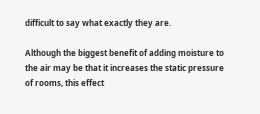difficult to say what exactly they are.

Although the biggest benefit of adding moisture to the air may be that it increases the static pressure of rooms, this effect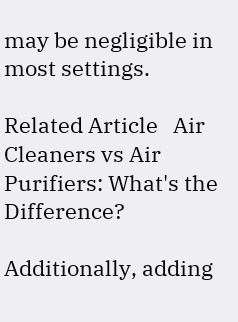may be negligible in most settings.

Related Article   Air Cleaners vs Air Purifiers: What's the Difference?

Additionally, adding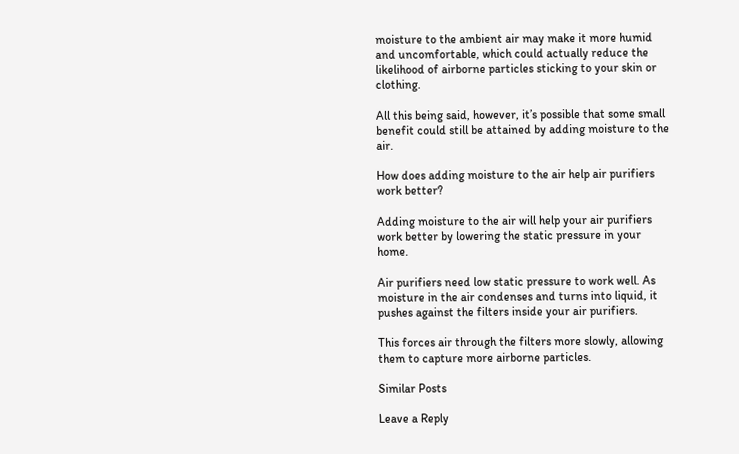moisture to the ambient air may make it more humid and uncomfortable, which could actually reduce the likelihood of airborne particles sticking to your skin or clothing.

All this being said, however, it’s possible that some small benefit could still be attained by adding moisture to the air.

How does adding moisture to the air help air purifiers work better?

Adding moisture to the air will help your air purifiers work better by lowering the static pressure in your home.

Air purifiers need low static pressure to work well. As moisture in the air condenses and turns into liquid, it pushes against the filters inside your air purifiers.

This forces air through the filters more slowly, allowing them to capture more airborne particles.

Similar Posts

Leave a Reply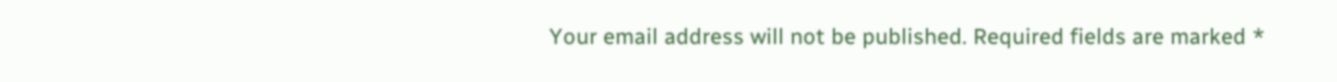Your email address will not be published. Required fields are marked *